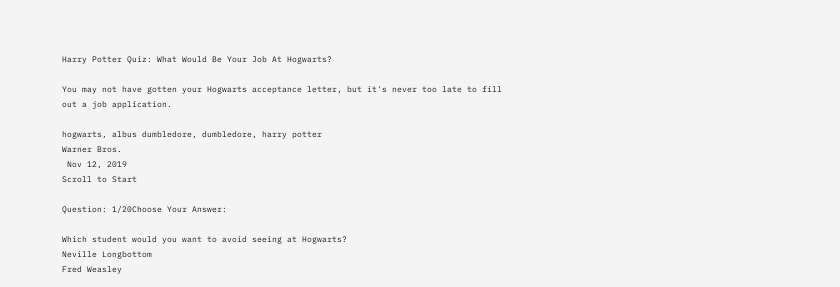Harry Potter Quiz: What Would Be Your Job At Hogwarts?

You may not have gotten your Hogwarts acceptance letter, but it's never too late to fill out a job application.

hogwarts, albus dumbledore, dumbledore, harry potter
Warner Bros.
 Nov 12, 2019
Scroll to Start

Question: 1/20Choose Your Answer:

Which student would you want to avoid seeing at Hogwarts?
Neville Longbottom
Fred Weasley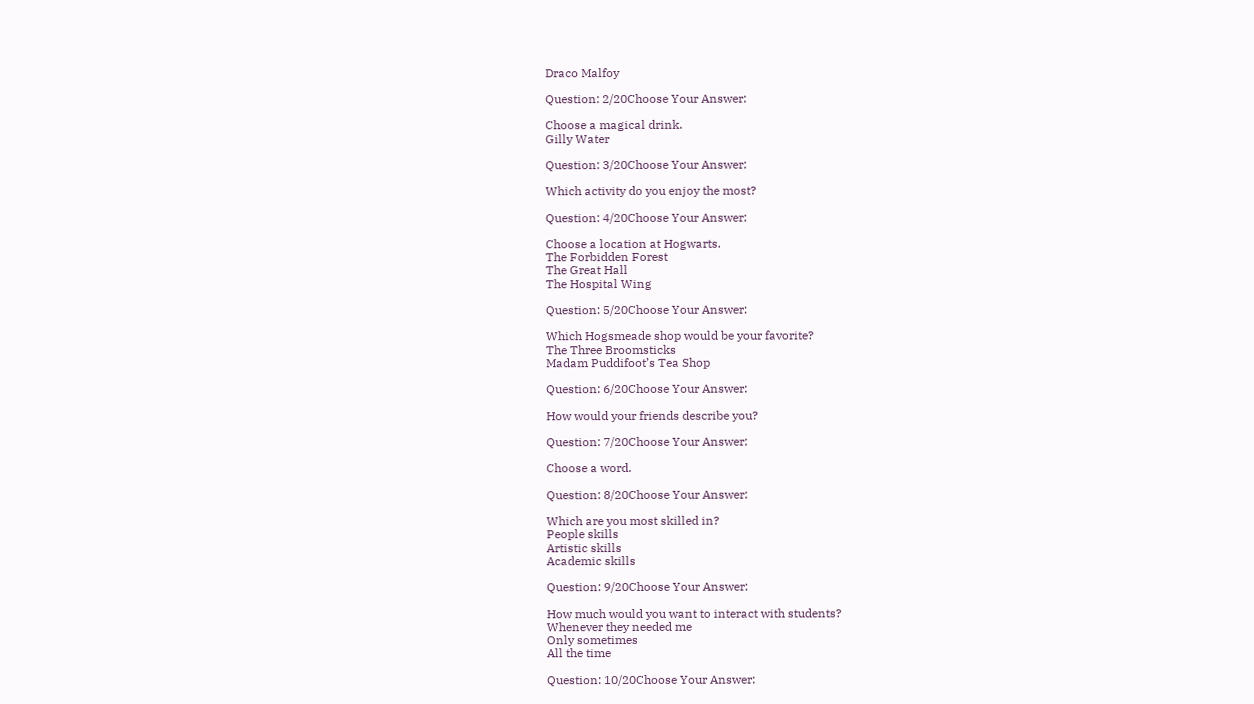Draco Malfoy

Question: 2/20Choose Your Answer:

Choose a magical drink.
Gilly Water

Question: 3/20Choose Your Answer:

Which activity do you enjoy the most?

Question: 4/20Choose Your Answer:

Choose a location at Hogwarts.
The Forbidden Forest
The Great Hall
The Hospital Wing

Question: 5/20Choose Your Answer:

Which Hogsmeade shop would be your favorite?
The Three Broomsticks
Madam Puddifoot’s Tea Shop

Question: 6/20Choose Your Answer:

How would your friends describe you?

Question: 7/20Choose Your Answer:

Choose a word.

Question: 8/20Choose Your Answer:

Which are you most skilled in?
People skills
Artistic skills
Academic skills

Question: 9/20Choose Your Answer:

How much would you want to interact with students?
Whenever they needed me
Only sometimes
All the time

Question: 10/20Choose Your Answer: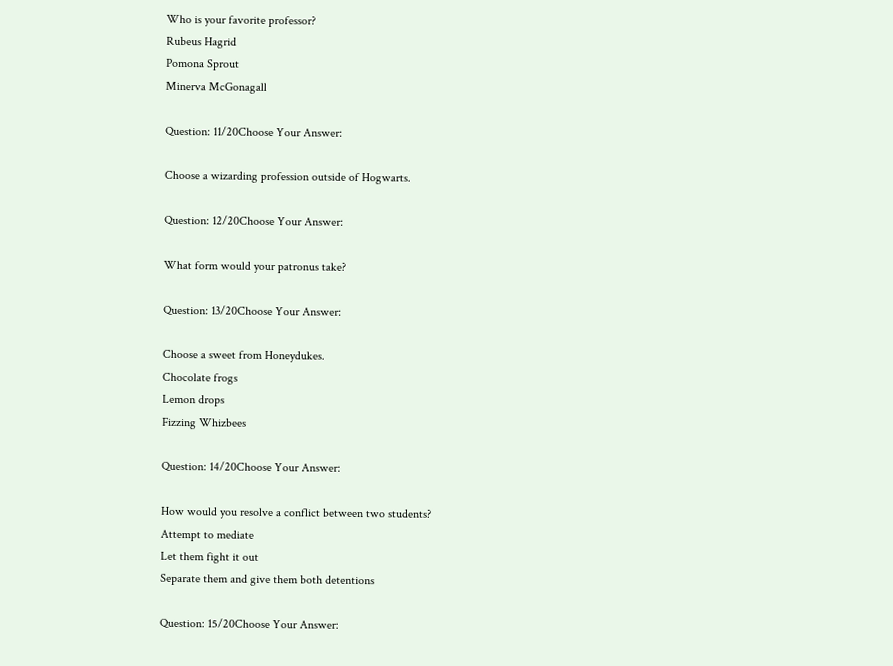Who is your favorite professor?
Rubeus Hagrid
Pomona Sprout
Minerva McGonagall

Question: 11/20Choose Your Answer:

Choose a wizarding profession outside of Hogwarts.

Question: 12/20Choose Your Answer:

What form would your patronus take?

Question: 13/20Choose Your Answer:

Choose a sweet from Honeydukes.
Chocolate frogs
Lemon drops
Fizzing Whizbees

Question: 14/20Choose Your Answer:

How would you resolve a conflict between two students?
Attempt to mediate
Let them fight it out
Separate them and give them both detentions

Question: 15/20Choose Your Answer: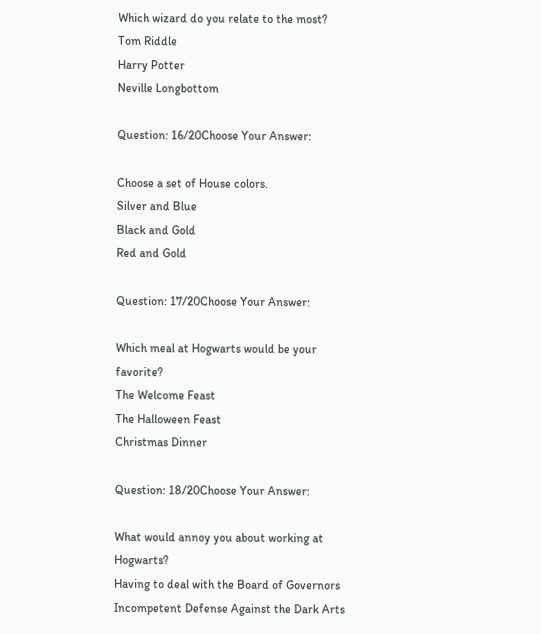Which wizard do you relate to the most?
Tom Riddle
Harry Potter
Neville Longbottom

Question: 16/20Choose Your Answer:

Choose a set of House colors.
Silver and Blue
Black and Gold
Red and Gold

Question: 17/20Choose Your Answer:

Which meal at Hogwarts would be your favorite?
The Welcome Feast
The Halloween Feast
Christmas Dinner

Question: 18/20Choose Your Answer:

What would annoy you about working at Hogwarts?
Having to deal with the Board of Governors
Incompetent Defense Against the Dark Arts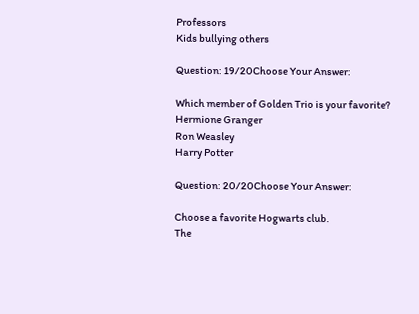Professors
Kids bullying others

Question: 19/20Choose Your Answer:

Which member of Golden Trio is your favorite?
Hermione Granger
Ron Weasley
Harry Potter

Question: 20/20Choose Your Answer:

Choose a favorite Hogwarts club.
The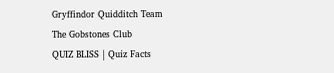Gryffindor Quidditch Team
The Gobstones Club
QUIZ BLISS | Quiz Facts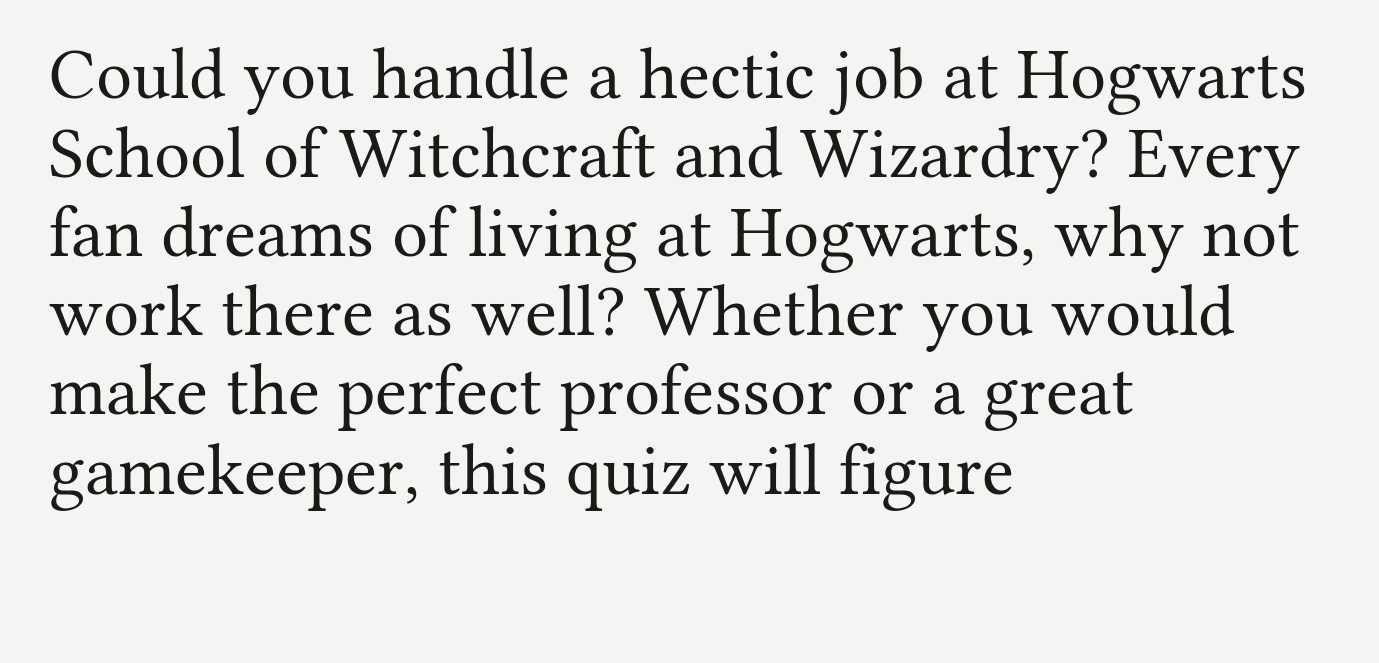Could you handle a hectic job at Hogwarts School of Witchcraft and Wizardry? Every fan dreams of living at Hogwarts, why not work there as well? Whether you would make the perfect professor or a great gamekeeper, this quiz will figure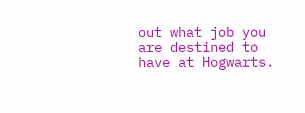out what job you are destined to have at Hogwarts.